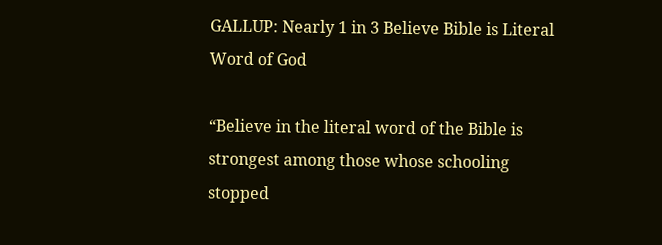GALLUP: Nearly 1 in 3 Believe Bible is Literal Word of God

“Believe in the literal word of the Bible is strongest among those whose schooling stopped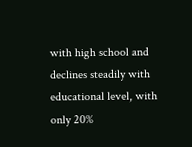with high school and declines steadily with educational level, with only 20%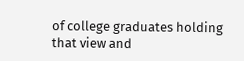of college graduates holding that view and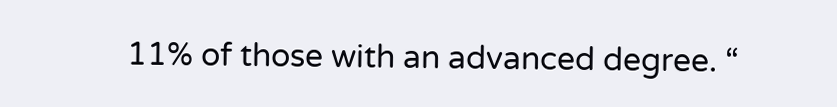11% of those with an advanced degree. “